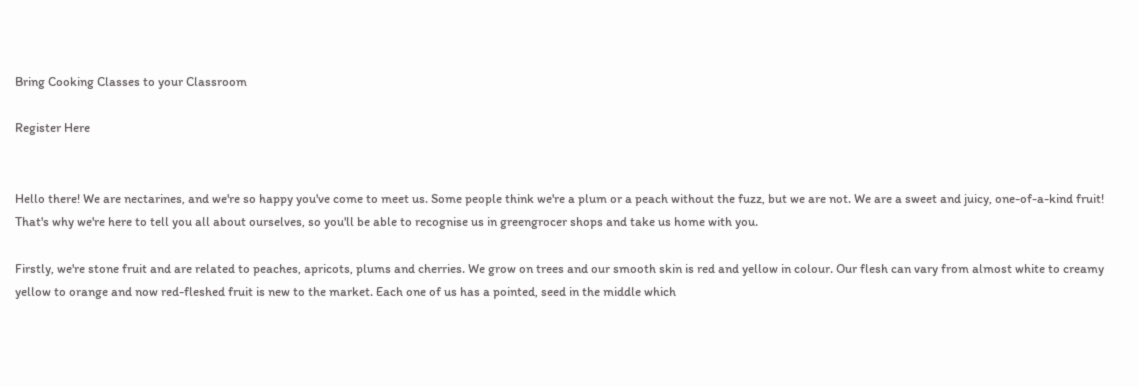Bring Cooking Classes to your Classroom

Register Here


Hello there! We are nectarines, and we're so happy you've come to meet us. Some people think we're a plum or a peach without the fuzz, but we are not. We are a sweet and juicy, one-of-a-kind fruit! That's why we're here to tell you all about ourselves, so you'll be able to recognise us in greengrocer shops and take us home with you.

Firstly, we're stone fruit and are related to peaches, apricots, plums and cherries. We grow on trees and our smooth skin is red and yellow in colour. Our flesh can vary from almost white to creamy yellow to orange and now red-fleshed fruit is new to the market. Each one of us has a pointed, seed in the middle which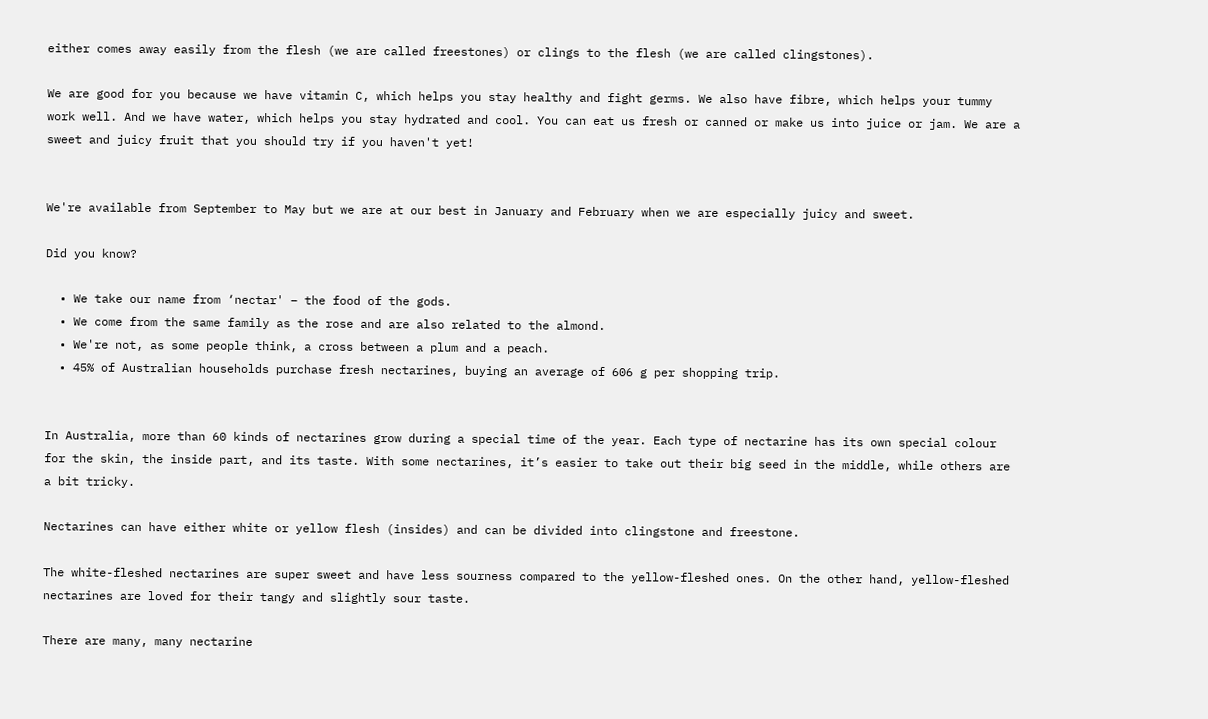either comes away easily from the flesh (we are called freestones) or clings to the flesh (we are called clingstones).

We are good for you because we have vitamin C, which helps you stay healthy and fight germs. We also have fibre, which helps your tummy work well. And we have water, which helps you stay hydrated and cool. You can eat us fresh or canned or make us into juice or jam. We are a sweet and juicy fruit that you should try if you haven't yet!


We're available from September to May but we are at our best in January and February when we are especially juicy and sweet.

Did you know?

  • We take our name from ‘nectar' – the food of the gods.
  • We come from the same family as the rose and are also related to the almond.
  • We're not, as some people think, a cross between a plum and a peach.
  • 45% of Australian households purchase fresh nectarines, buying an average of 606 g per shopping trip.


In Australia, more than 60 kinds of nectarines grow during a special time of the year. Each type of nectarine has its own special colour for the skin, the inside part, and its taste. With some nectarines, it’s easier to take out their big seed in the middle, while others are a bit tricky.

Nectarines can have either white or yellow flesh (insides) and can be divided into clingstone and freestone.

The white-fleshed nectarines are super sweet and have less sourness compared to the yellow-fleshed ones. On the other hand, yellow-fleshed nectarines are loved for their tangy and slightly sour taste.

There are many, many nectarine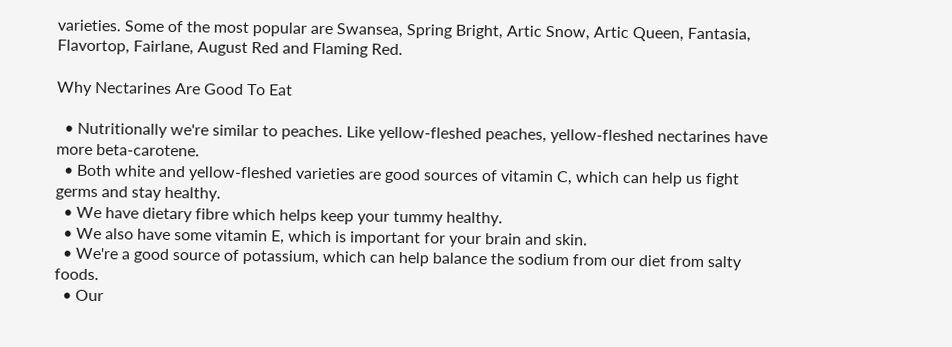varieties. Some of the most popular are Swansea, Spring Bright, Artic Snow, Artic Queen, Fantasia, Flavortop, Fairlane, August Red and Flaming Red.

Why Nectarines Are Good To Eat

  • Nutritionally we're similar to peaches. Like yellow-fleshed peaches, yellow-fleshed nectarines have more beta-carotene.
  • Both white and yellow-fleshed varieties are good sources of vitamin C, which can help us fight germs and stay healthy.
  • We have dietary fibre which helps keep your tummy healthy.
  • We also have some vitamin E, which is important for your brain and skin.
  • We're a good source of potassium, which can help balance the sodium from our diet from salty foods.
  • Our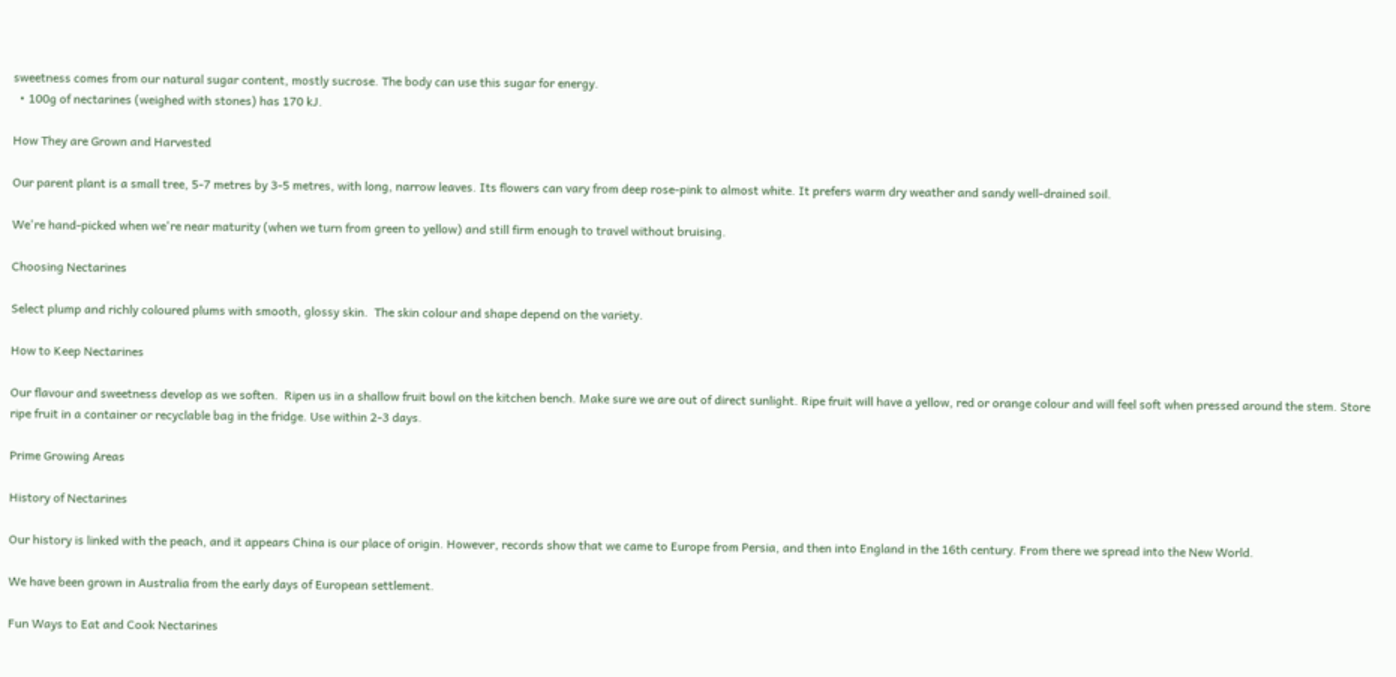sweetness comes from our natural sugar content, mostly sucrose. The body can use this sugar for energy.
  • 100g of nectarines (weighed with stones) has 170 kJ.

How They are Grown and Harvested

Our parent plant is a small tree, 5-7 metres by 3-5 metres, with long, narrow leaves. Its flowers can vary from deep rose-pink to almost white. It prefers warm dry weather and sandy well-drained soil.

We're hand-picked when we're near maturity (when we turn from green to yellow) and still firm enough to travel without bruising.

Choosing Nectarines

Select plump and richly coloured plums with smooth, glossy skin.  The skin colour and shape depend on the variety.

How to Keep Nectarines

Our flavour and sweetness develop as we soften.  Ripen us in a shallow fruit bowl on the kitchen bench. Make sure we are out of direct sunlight. Ripe fruit will have a yellow, red or orange colour and will feel soft when pressed around the stem. Store ripe fruit in a container or recyclable bag in the fridge. Use within 2-3 days.

Prime Growing Areas

History of Nectarines

Our history is linked with the peach, and it appears China is our place of origin. However, records show that we came to Europe from Persia, and then into England in the 16th century. From there we spread into the New World.

We have been grown in Australia from the early days of European settlement.

Fun Ways to Eat and Cook Nectarines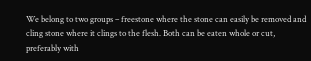We belong to two groups – freestone where the stone can easily be removed and cling stone where it clings to the flesh. Both can be eaten whole or cut, preferably with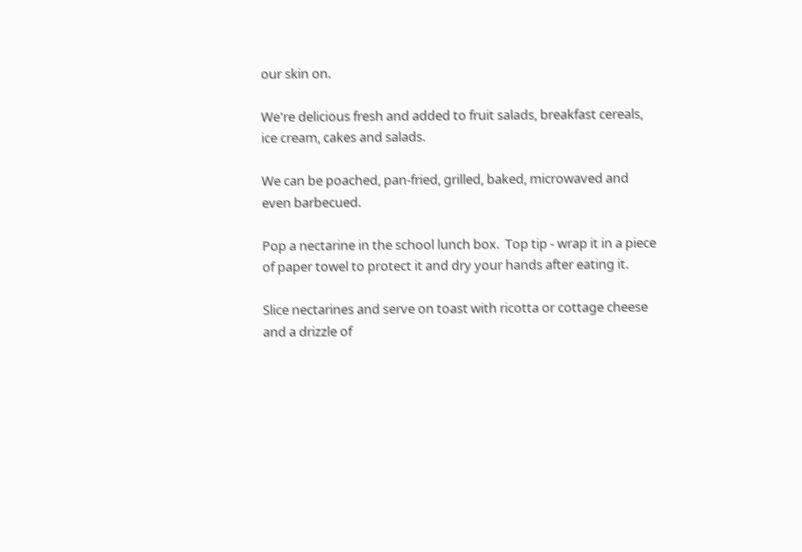our skin on.

We're delicious fresh and added to fruit salads, breakfast cereals, ice cream, cakes and salads.

We can be poached, pan-fried, grilled, baked, microwaved and even barbecued.

Pop a nectarine in the school lunch box.  Top tip - wrap it in a piece of paper towel to protect it and dry your hands after eating it.

Slice nectarines and serve on toast with ricotta or cottage cheese and a drizzle of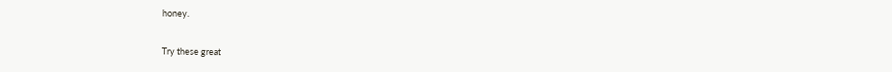honey.


Try these great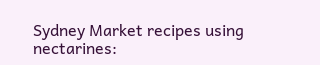Sydney Market recipes using nectarines: